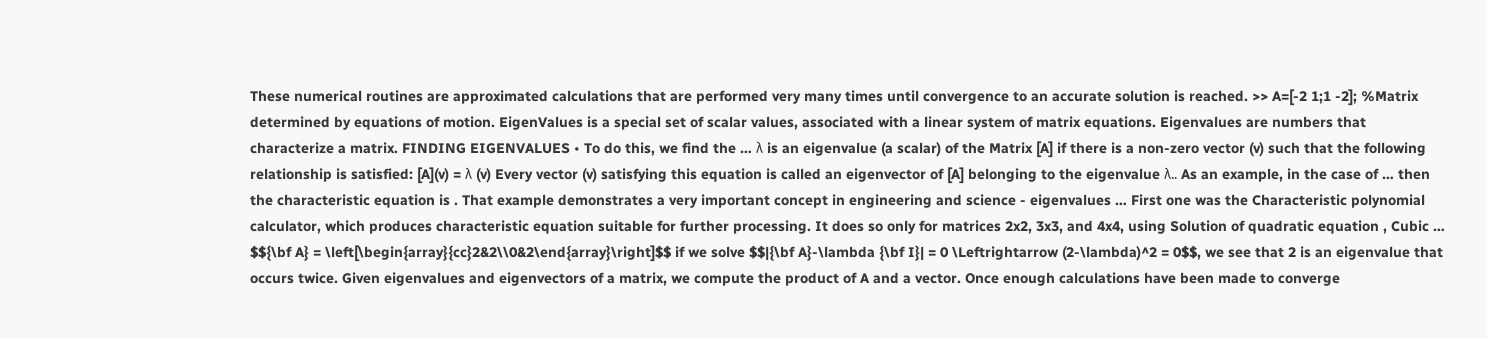These numerical routines are approximated calculations that are performed very many times until convergence to an accurate solution is reached. >> A=[-2 1;1 -2]; %Matrix determined by equations of motion. EigenValues is a special set of scalar values, associated with a linear system of matrix equations. Eigenvalues are numbers that characterize a matrix. FINDING EIGENVALUES • To do this, we find the … λ is an eigenvalue (a scalar) of the Matrix [A] if there is a non-zero vector (v) such that the following relationship is satisfied: [A](v) = λ (v) Every vector (v) satisfying this equation is called an eigenvector of [A] belonging to the eigenvalue λ.. As an example, in the case of … then the characteristic equation is . That example demonstrates a very important concept in engineering and science - eigenvalues … First one was the Characteristic polynomial calculator, which produces characteristic equation suitable for further processing. It does so only for matrices 2x2, 3x3, and 4x4, using Solution of quadratic equation , Cubic … $${\bf A} = \left[\begin{array}{cc}2&2\\0&2\end{array}\right]$$ if we solve $$|{\bf A}-\lambda {\bf I}| = 0 \Leftrightarrow (2-\lambda)^2 = 0$$, we see that 2 is an eigenvalue that occurs twice. Given eigenvalues and eigenvectors of a matrix, we compute the product of A and a vector. Once enough calculations have been made to converge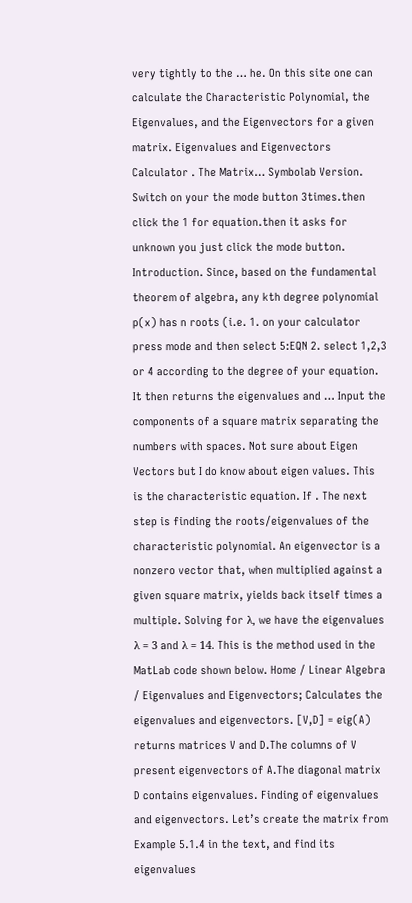very tightly to the … he. On this site one can calculate the Characteristic Polynomial, the Eigenvalues, and the Eigenvectors for a given matrix. Eigenvalues and Eigenvectors Calculator . The Matrix… Symbolab Version. Switch on your the mode button 3times.then click the 1 for equation.then it asks for unknown you just click the mode button. Introduction. Since, based on the fundamental theorem of algebra, any kth degree polynomial p(x) has n roots (i.e. 1. on your calculator press mode and then select 5:EQN 2. select 1,2,3 or 4 according to the degree of your equation. It then returns the eigenvalues and … Input the components of a square matrix separating the numbers with spaces. Not sure about Eigen Vectors but I do know about eigen values. This is the characteristic equation. If . The next step is finding the roots/eigenvalues of the characteristic polynomial. An eigenvector is a nonzero vector that, when multiplied against a given square matrix, yields back itself times a multiple. Solving for λ, we have the eigenvalues λ = 3 and λ = 14. This is the method used in the MatLab code shown below. Home / Linear Algebra / Eigenvalues and Eigenvectors; Calculates the eigenvalues and eigenvectors. [V,D] = eig(A) returns matrices V and D.The columns of V present eigenvectors of A.The diagonal matrix D contains eigenvalues. Finding of eigenvalues and eigenvectors. Let’s create the matrix from Example 5.1.4 in the text, and find its eigenvalues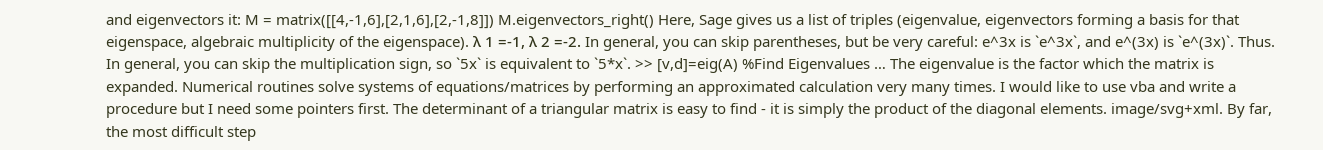and eigenvectors it: M = matrix([[4,-1,6],[2,1,6],[2,-1,8]]) M.eigenvectors_right() Here, Sage gives us a list of triples (eigenvalue, eigenvectors forming a basis for that eigenspace, algebraic multiplicity of the eigenspace). λ 1 =-1, λ 2 =-2. In general, you can skip parentheses, but be very careful: e^3x is `e^3x`, and e^(3x) is `e^(3x)`. Thus. In general, you can skip the multiplication sign, so `5x` is equivalent to `5*x`. >> [v,d]=eig(A) %Find Eigenvalues … The eigenvalue is the factor which the matrix is expanded. Numerical routines solve systems of equations/matrices by performing an approximated calculation very many times. I would like to use vba and write a procedure but I need some pointers first. The determinant of a triangular matrix is easy to find - it is simply the product of the diagonal elements. image/svg+xml. By far, the most difficult step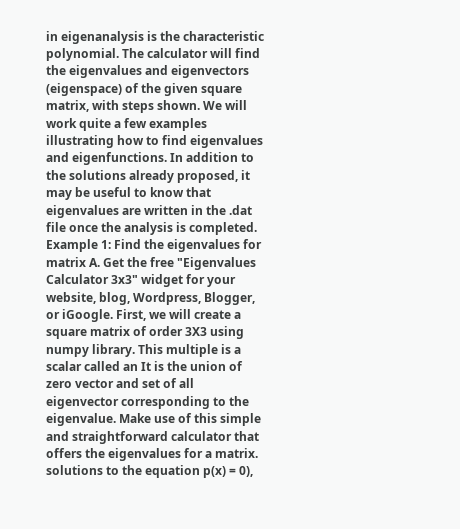in eigenanalysis is the characteristic polynomial. The calculator will find the eigenvalues and eigenvectors (eigenspace) of the given square matrix, with steps shown. We will work quite a few examples illustrating how to find eigenvalues and eigenfunctions. In addition to the solutions already proposed, it may be useful to know that eigenvalues are written in the .dat file once the analysis is completed. Example 1: Find the eigenvalues for matrix A. Get the free "Eigenvalues Calculator 3x3" widget for your website, blog, Wordpress, Blogger, or iGoogle. First, we will create a square matrix of order 3X3 using numpy library. This multiple is a scalar called an It is the union of zero vector and set of all eigenvector corresponding to the eigenvalue. Make use of this simple and straightforward calculator that offers the eigenvalues for a matrix. solutions to the equation p(x) = 0),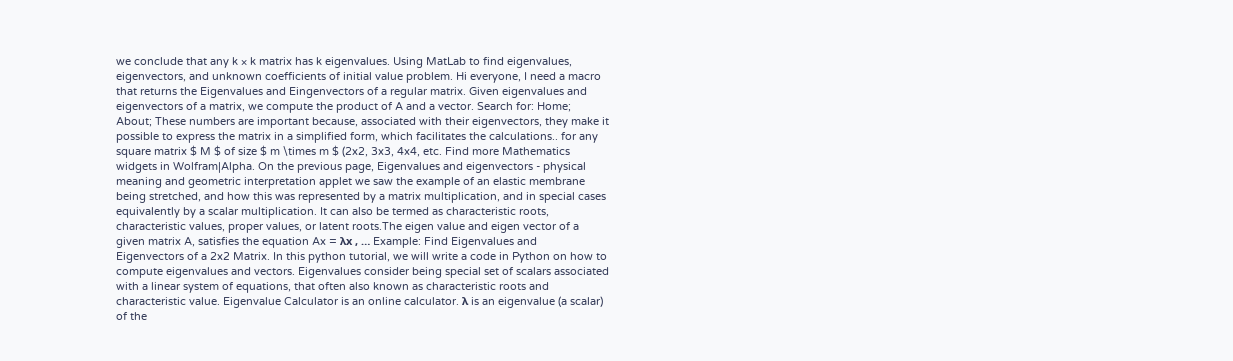we conclude that any k × k matrix has k eigenvalues. Using MatLab to find eigenvalues, eigenvectors, and unknown coefficients of initial value problem. Hi everyone, I need a macro that returns the Eigenvalues and Eingenvectors of a regular matrix. Given eigenvalues and eigenvectors of a matrix, we compute the product of A and a vector. Search for: Home; About; These numbers are important because, associated with their eigenvectors, they make it possible to express the matrix in a simplified form, which facilitates the calculations.. for any square matrix $ M $ of size $ m \times m $ (2x2, 3x3, 4x4, etc. Find more Mathematics widgets in Wolfram|Alpha. On the previous page, Eigenvalues and eigenvectors - physical meaning and geometric interpretation applet we saw the example of an elastic membrane being stretched, and how this was represented by a matrix multiplication, and in special cases equivalently by a scalar multiplication. It can also be termed as characteristic roots, characteristic values, proper values, or latent roots.The eigen value and eigen vector of a given matrix A, satisfies the equation Ax = λx , … Example: Find Eigenvalues and Eigenvectors of a 2x2 Matrix. In this python tutorial, we will write a code in Python on how to compute eigenvalues and vectors. Eigenvalues consider being special set of scalars associated with a linear system of equations, that often also known as characteristic roots and characteristic value. Eigenvalue Calculator is an online calculator. λ is an eigenvalue (a scalar) of the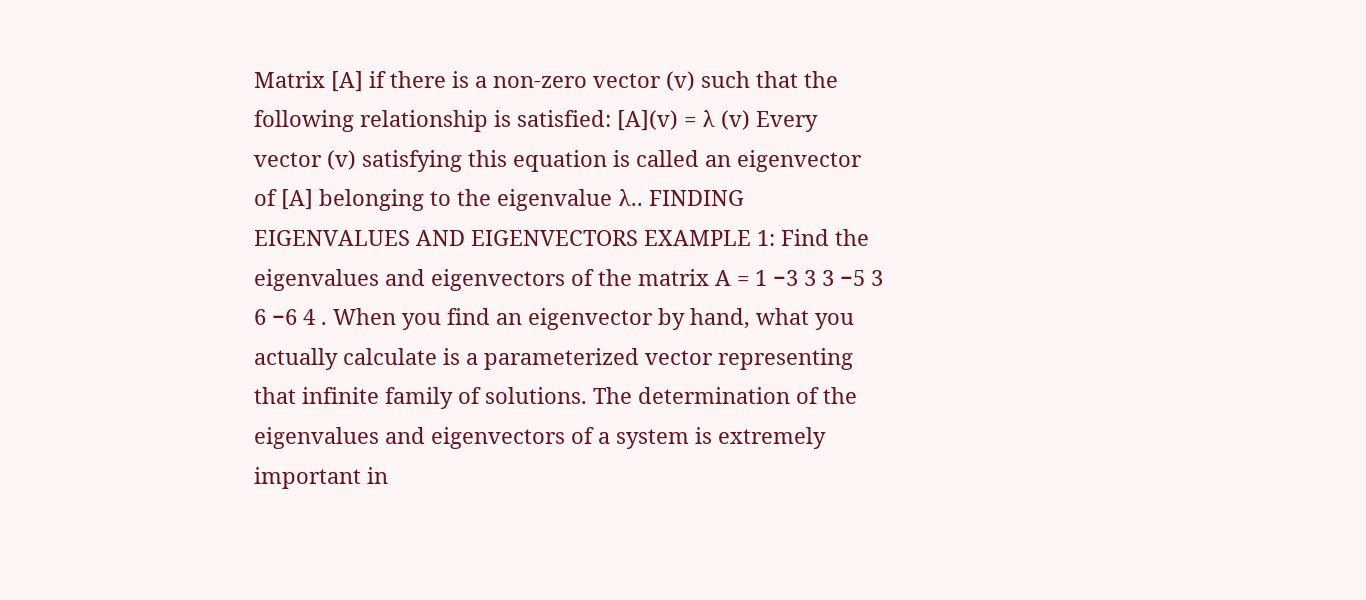Matrix [A] if there is a non-zero vector (v) such that the following relationship is satisfied: [A](v) = λ (v) Every vector (v) satisfying this equation is called an eigenvector of [A] belonging to the eigenvalue λ.. FINDING EIGENVALUES AND EIGENVECTORS EXAMPLE 1: Find the eigenvalues and eigenvectors of the matrix A = 1 −3 3 3 −5 3 6 −6 4 . When you find an eigenvector by hand, what you actually calculate is a parameterized vector representing that infinite family of solutions. The determination of the eigenvalues and eigenvectors of a system is extremely important in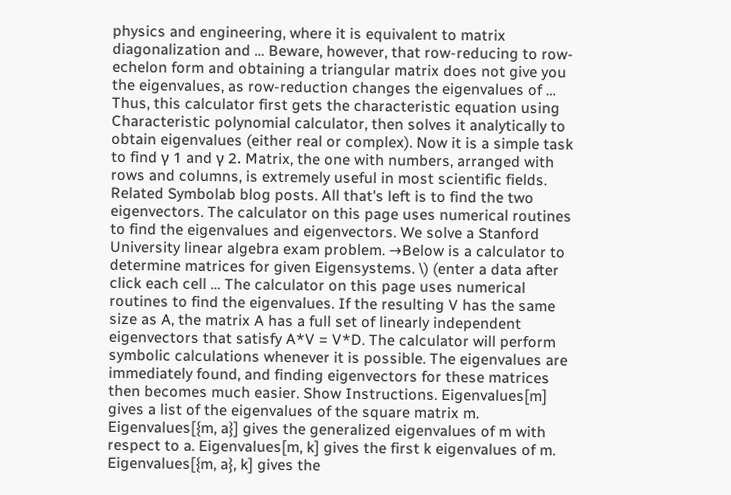physics and engineering, where it is equivalent to matrix diagonalization and … Beware, however, that row-reducing to row-echelon form and obtaining a triangular matrix does not give you the eigenvalues, as row-reduction changes the eigenvalues of … Thus, this calculator first gets the characteristic equation using Characteristic polynomial calculator, then solves it analytically to obtain eigenvalues (either real or complex). Now it is a simple task to find γ 1 and γ 2. Matrix, the one with numbers, arranged with rows and columns, is extremely useful in most scientific fields. Related Symbolab blog posts. All that's left is to find the two eigenvectors. The calculator on this page uses numerical routines to find the eigenvalues and eigenvectors. We solve a Stanford University linear algebra exam problem. →Below is a calculator to determine matrices for given Eigensystems. \) (enter a data after click each cell … The calculator on this page uses numerical routines to find the eigenvalues. If the resulting V has the same size as A, the matrix A has a full set of linearly independent eigenvectors that satisfy A*V = V*D. The calculator will perform symbolic calculations whenever it is possible. The eigenvalues are immediately found, and finding eigenvectors for these matrices then becomes much easier. Show Instructions. Eigenvalues[m] gives a list of the eigenvalues of the square matrix m. Eigenvalues[{m, a}] gives the generalized eigenvalues of m with respect to a. Eigenvalues[m, k] gives the first k eigenvalues of m. Eigenvalues[{m, a}, k] gives the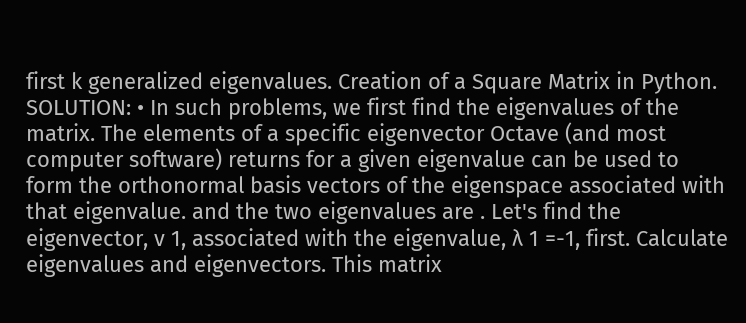first k generalized eigenvalues. Creation of a Square Matrix in Python. SOLUTION: • In such problems, we first find the eigenvalues of the matrix. The elements of a specific eigenvector Octave (and most computer software) returns for a given eigenvalue can be used to form the orthonormal basis vectors of the eigenspace associated with that eigenvalue. and the two eigenvalues are . Let's find the eigenvector, v 1, associated with the eigenvalue, λ 1 =-1, first. Calculate eigenvalues and eigenvectors. This matrix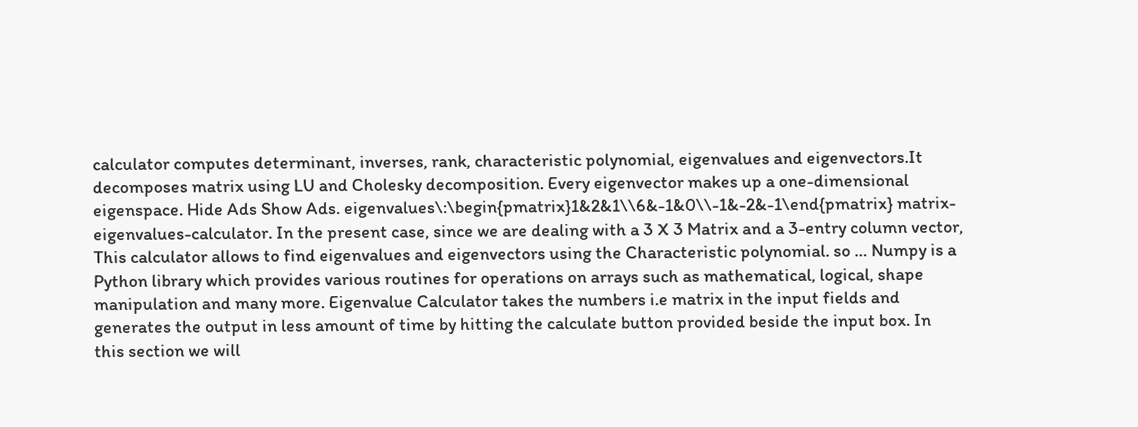calculator computes determinant, inverses, rank, characteristic polynomial, eigenvalues and eigenvectors.It decomposes matrix using LU and Cholesky decomposition. Every eigenvector makes up a one-dimensional eigenspace. Hide Ads Show Ads. eigenvalues\:\begin{pmatrix}1&2&1\\6&-1&0\\-1&-2&-1\end{pmatrix} matrix-eigenvalues-calculator. In the present case, since we are dealing with a 3 X 3 Matrix and a 3-entry column vector, This calculator allows to find eigenvalues and eigenvectors using the Characteristic polynomial. so … Numpy is a Python library which provides various routines for operations on arrays such as mathematical, logical, shape manipulation and many more. Eigenvalue Calculator takes the numbers i.e matrix in the input fields and generates the output in less amount of time by hitting the calculate button provided beside the input box. In this section we will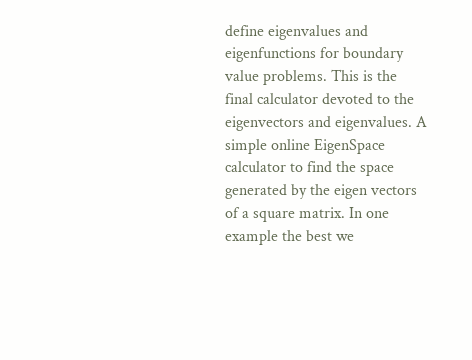define eigenvalues and eigenfunctions for boundary value problems. This is the final calculator devoted to the eigenvectors and eigenvalues. A simple online EigenSpace calculator to find the space generated by the eigen vectors of a square matrix. In one example the best we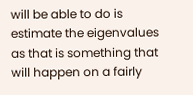will be able to do is estimate the eigenvalues as that is something that will happen on a fairly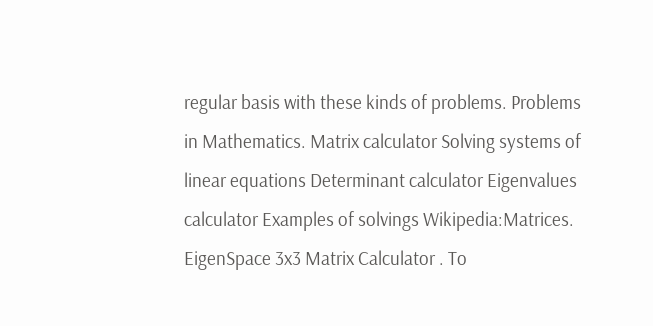regular basis with these kinds of problems. Problems in Mathematics. Matrix calculator Solving systems of linear equations Determinant calculator Eigenvalues calculator Examples of solvings Wikipedia:Matrices. EigenSpace 3x3 Matrix Calculator . To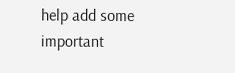help add some important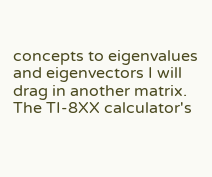concepts to eigenvalues and eigenvectors I will drag in another matrix. The TI-8XX calculator's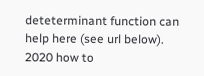deteterminant function can help here (see url below).
2020 how to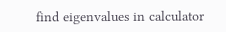find eigenvalues in calculator